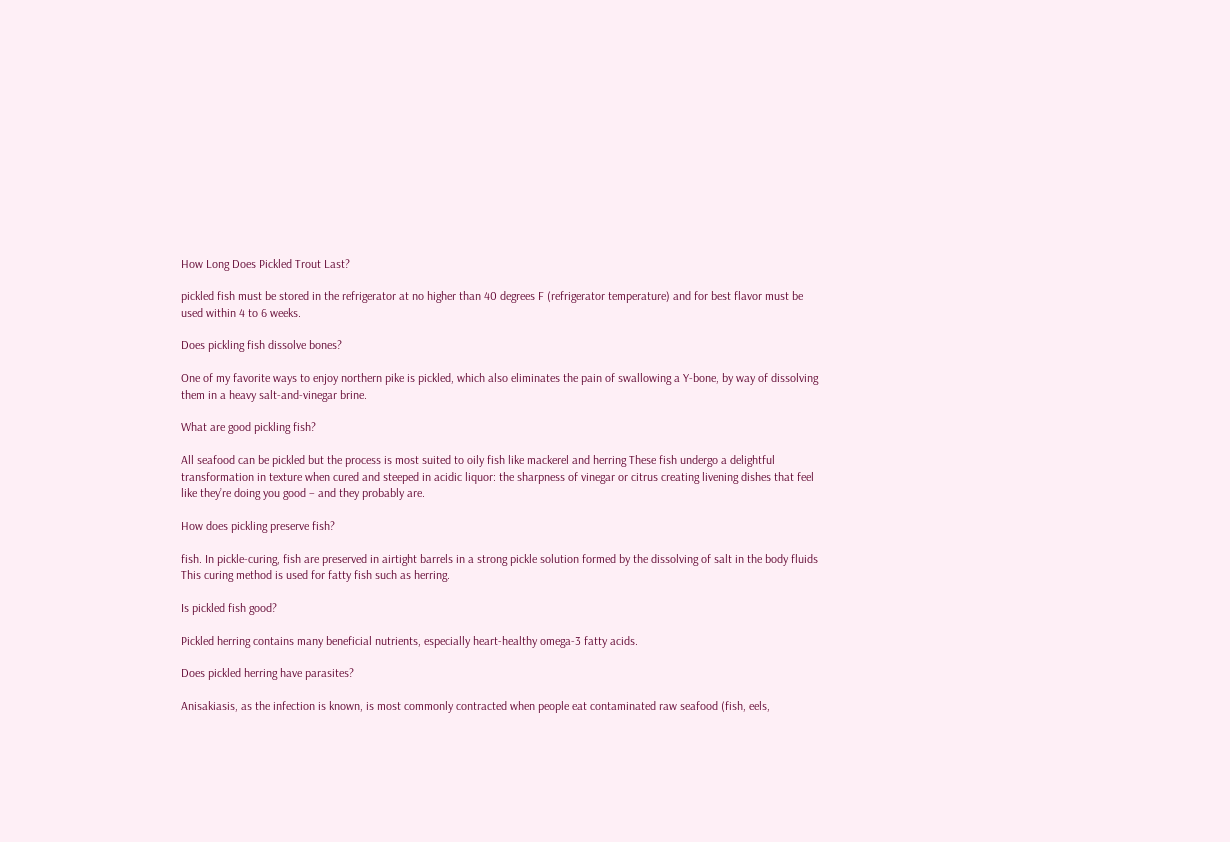How Long Does Pickled Trout Last?

pickled fish must be stored in the refrigerator at no higher than 40 degrees F (refrigerator temperature) and for best flavor must be used within 4 to 6 weeks.

Does pickling fish dissolve bones?

One of my favorite ways to enjoy northern pike is pickled, which also eliminates the pain of swallowing a Y-bone, by way of dissolving them in a heavy salt-and-vinegar brine.

What are good pickling fish?

All seafood can be pickled but the process is most suited to oily fish like mackerel and herring These fish undergo a delightful transformation in texture when cured and steeped in acidic liquor: the sharpness of vinegar or citrus creating livening dishes that feel like they’re doing you good – and they probably are.

How does pickling preserve fish?

fish. In pickle-curing, fish are preserved in airtight barrels in a strong pickle solution formed by the dissolving of salt in the body fluids This curing method is used for fatty fish such as herring.

Is pickled fish good?

Pickled herring contains many beneficial nutrients, especially heart-healthy omega-3 fatty acids.

Does pickled herring have parasites?

Anisakiasis, as the infection is known, is most commonly contracted when people eat contaminated raw seafood (fish, eels,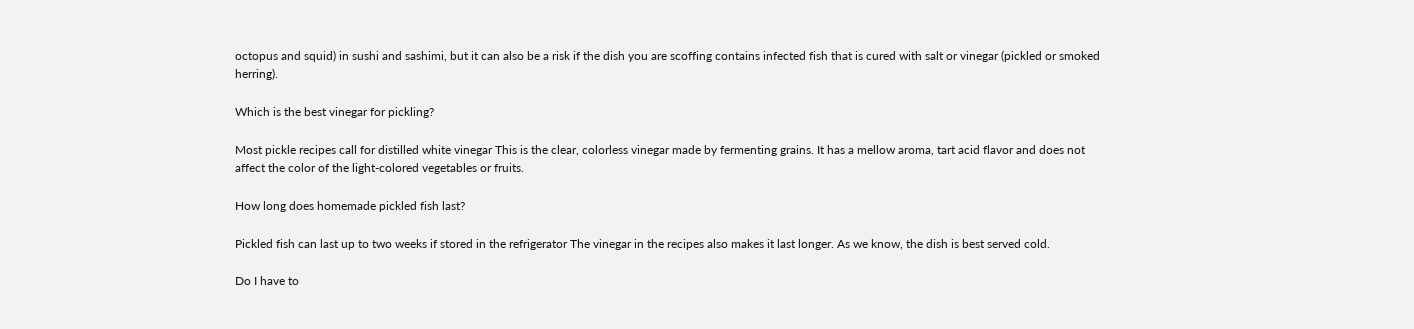octopus and squid) in sushi and sashimi, but it can also be a risk if the dish you are scoffing contains infected fish that is cured with salt or vinegar (pickled or smoked herring).

Which is the best vinegar for pickling?

Most pickle recipes call for distilled white vinegar This is the clear, colorless vinegar made by fermenting grains. It has a mellow aroma, tart acid flavor and does not affect the color of the light-colored vegetables or fruits.

How long does homemade pickled fish last?

Pickled fish can last up to two weeks if stored in the refrigerator The vinegar in the recipes also makes it last longer. As we know, the dish is best served cold.

Do I have to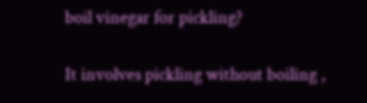boil vinegar for pickling?

It involves pickling without boiling ,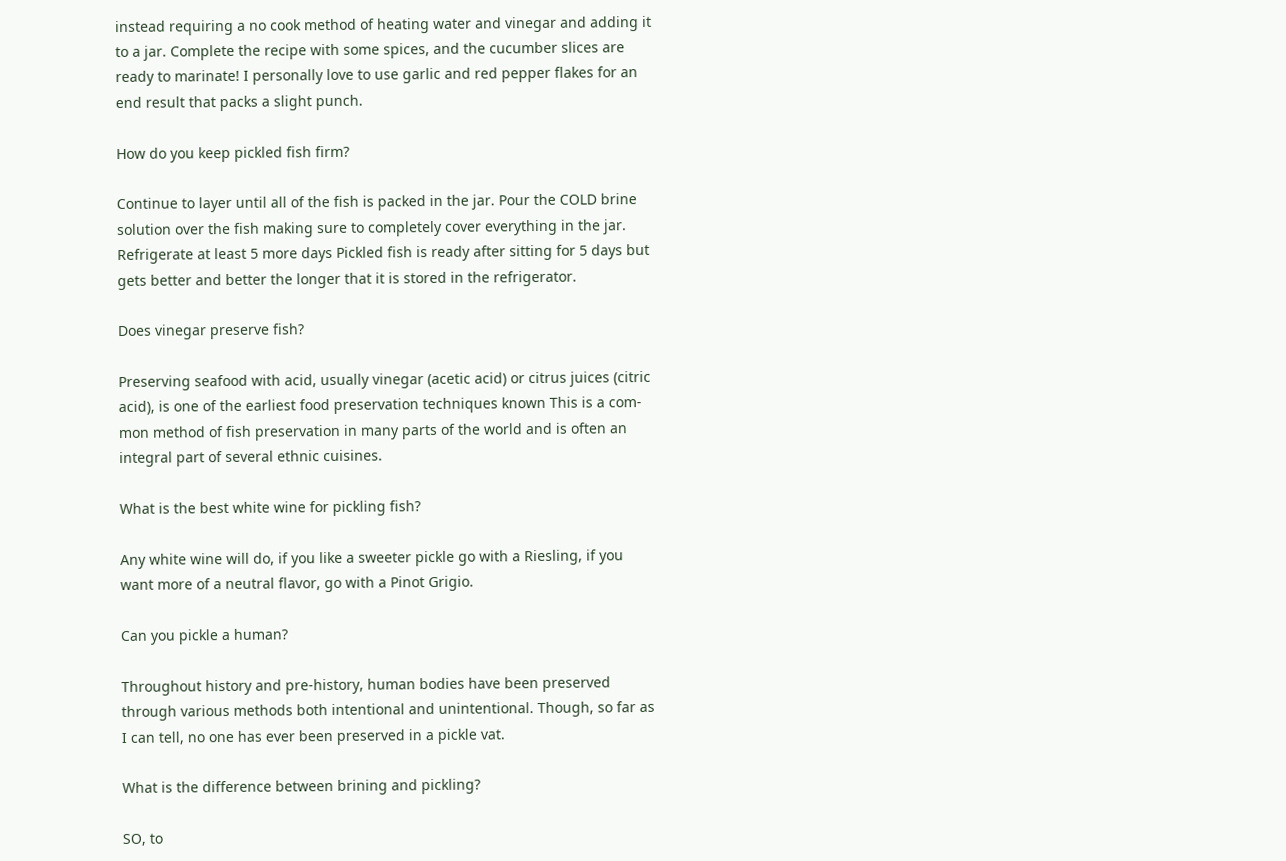instead requiring a no cook method of heating water and vinegar and adding it to a jar. Complete the recipe with some spices, and the cucumber slices are ready to marinate! I personally love to use garlic and red pepper flakes for an end result that packs a slight punch.

How do you keep pickled fish firm?

Continue to layer until all of the fish is packed in the jar. Pour the COLD brine solution over the fish making sure to completely cover everything in the jar. Refrigerate at least 5 more days Pickled fish is ready after sitting for 5 days but gets better and better the longer that it is stored in the refrigerator.

Does vinegar preserve fish?

Preserving seafood with acid, usually vinegar (acetic acid) or citrus juices (citric acid), is one of the earliest food preservation techniques known This is a com- mon method of fish preservation in many parts of the world and is often an integral part of several ethnic cuisines.

What is the best white wine for pickling fish?

Any white wine will do, if you like a sweeter pickle go with a Riesling, if you want more of a neutral flavor, go with a Pinot Grigio.

Can you pickle a human?

Throughout history and pre-history, human bodies have been preserved through various methods both intentional and unintentional. Though, so far as I can tell, no one has ever been preserved in a pickle vat.

What is the difference between brining and pickling?

SO, to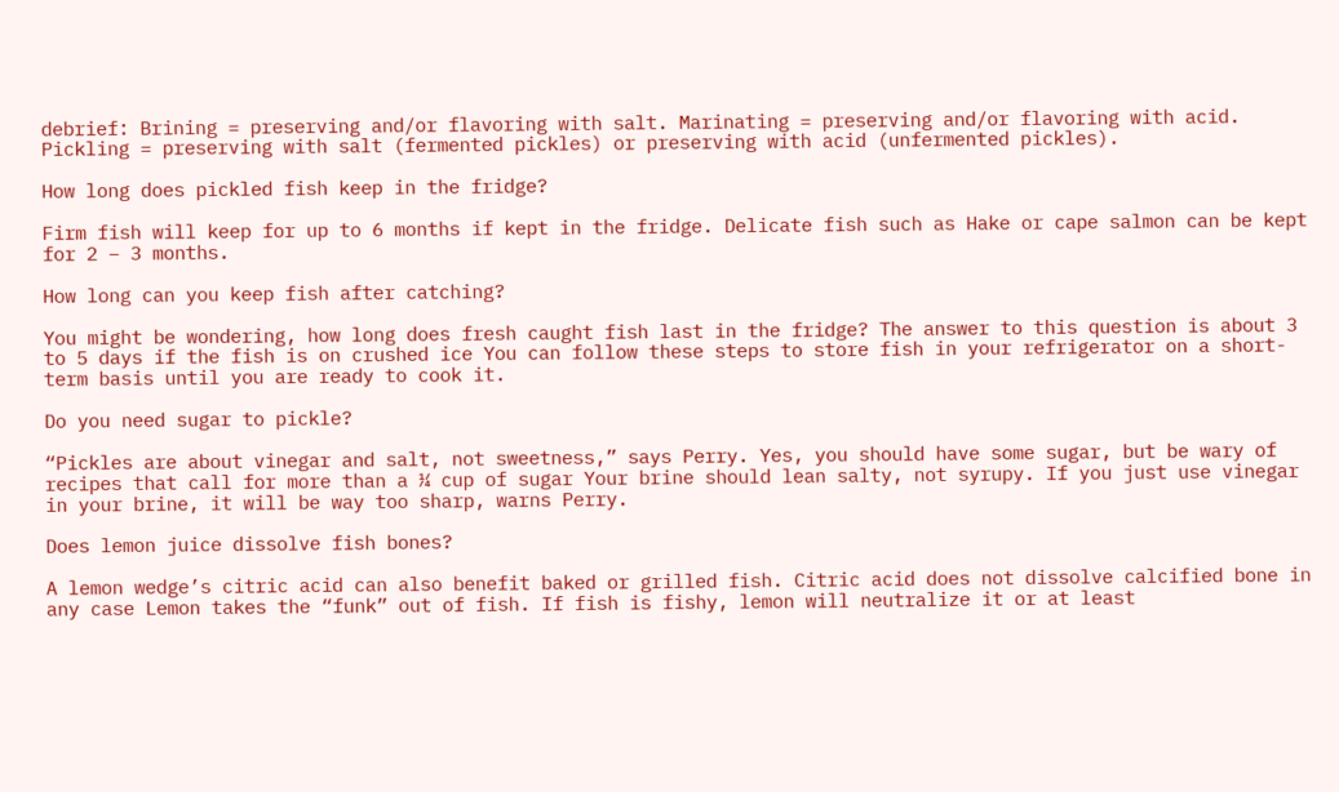debrief: Brining = preserving and/or flavoring with salt. Marinating = preserving and/or flavoring with acid. Pickling = preserving with salt (fermented pickles) or preserving with acid (unfermented pickles).

How long does pickled fish keep in the fridge?

Firm fish will keep for up to 6 months if kept in the fridge. Delicate fish such as Hake or cape salmon can be kept for 2 – 3 months.

How long can you keep fish after catching?

You might be wondering, how long does fresh caught fish last in the fridge? The answer to this question is about 3 to 5 days if the fish is on crushed ice You can follow these steps to store fish in your refrigerator on a short-term basis until you are ready to cook it.

Do you need sugar to pickle?

“Pickles are about vinegar and salt, not sweetness,” says Perry. Yes, you should have some sugar, but be wary of recipes that call for more than a ¼ cup of sugar Your brine should lean salty, not syrupy. If you just use vinegar in your brine, it will be way too sharp, warns Perry.

Does lemon juice dissolve fish bones?

A lemon wedge’s citric acid can also benefit baked or grilled fish. Citric acid does not dissolve calcified bone in any case Lemon takes the “funk” out of fish. If fish is fishy, lemon will neutralize it or at least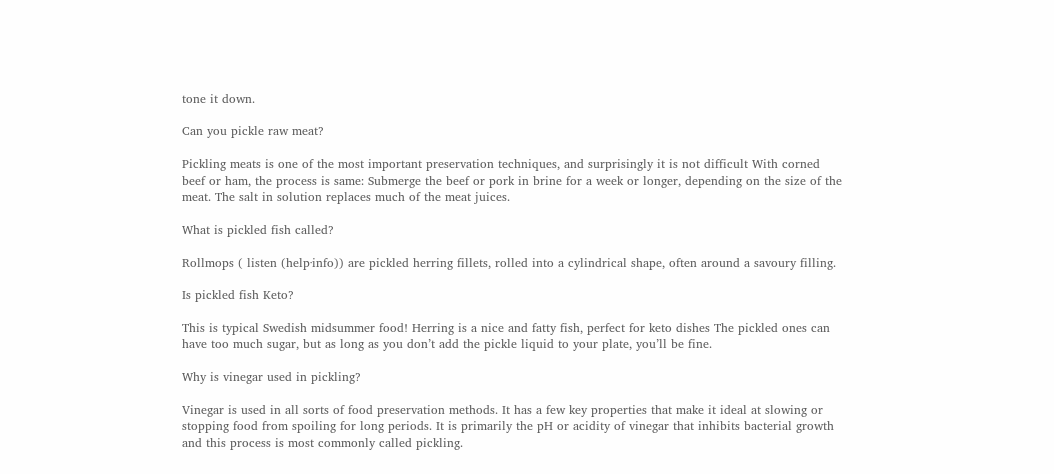tone it down.

Can you pickle raw meat?

Pickling meats is one of the most important preservation techniques, and surprisingly it is not difficult With corned beef or ham, the process is same: Submerge the beef or pork in brine for a week or longer, depending on the size of the meat. The salt in solution replaces much of the meat juices.

What is pickled fish called?

Rollmops ( listen (help·info)) are pickled herring fillets, rolled into a cylindrical shape, often around a savoury filling.

Is pickled fish Keto?

This is typical Swedish midsummer food! Herring is a nice and fatty fish, perfect for keto dishes The pickled ones can have too much sugar, but as long as you don’t add the pickle liquid to your plate, you’ll be fine.

Why is vinegar used in pickling?

Vinegar is used in all sorts of food preservation methods. It has a few key properties that make it ideal at slowing or stopping food from spoiling for long periods. It is primarily the pH or acidity of vinegar that inhibits bacterial growth and this process is most commonly called pickling.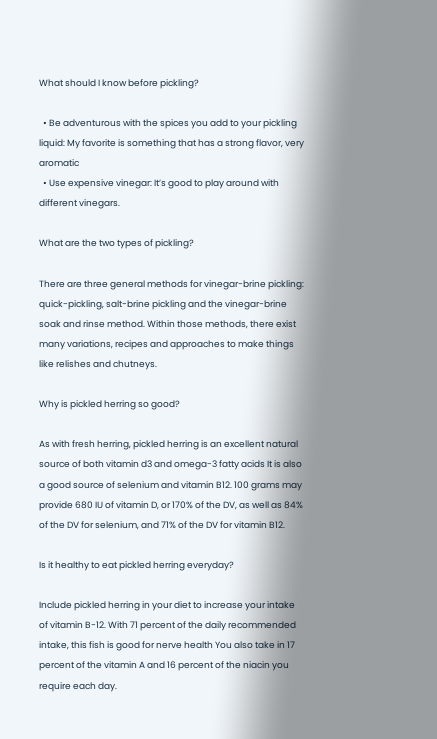What should I know before pickling?

  • Be adventurous with the spices you add to your pickling liquid: My favorite is something that has a strong flavor, very aromatic
  • Use expensive vinegar: It’s good to play around with different vinegars.

What are the two types of pickling?

There are three general methods for vinegar-brine pickling: quick-pickling, salt-brine pickling and the vinegar-brine soak and rinse method. Within those methods, there exist many variations, recipes and approaches to make things like relishes and chutneys.

Why is pickled herring so good?

As with fresh herring, pickled herring is an excellent natural source of both vitamin d3 and omega-3 fatty acids It is also a good source of selenium and vitamin B12. 100 grams may provide 680 IU of vitamin D, or 170% of the DV, as well as 84% of the DV for selenium, and 71% of the DV for vitamin B12.

Is it healthy to eat pickled herring everyday?

Include pickled herring in your diet to increase your intake of vitamin B-12. With 71 percent of the daily recommended intake, this fish is good for nerve health You also take in 17 percent of the vitamin A and 16 percent of the niacin you require each day.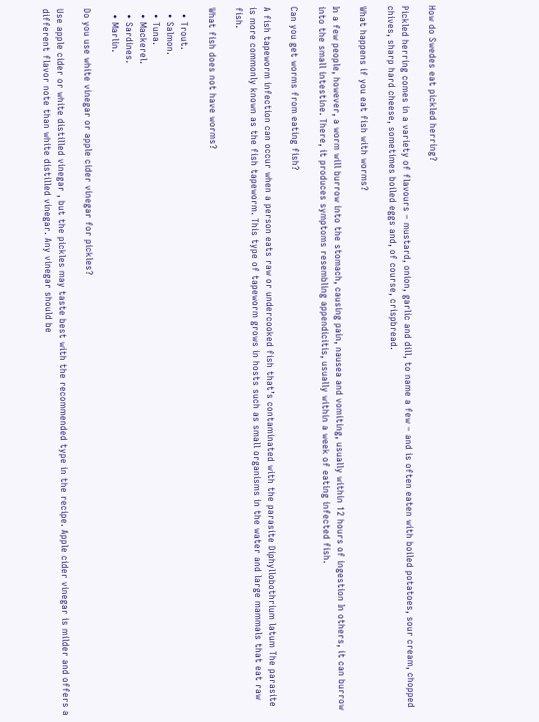How do Swedes eat pickled herring?

Pickled herring comes in a variety of flavours – mustard, onion, garlic and dill, to name a few – and is often eaten with boiled potatoes, sour cream, chopped chives, sharp hard cheese, sometimes boiled eggs and, of course, crispbread.

What happens if you eat fish with worms?

In a few people, however, a worm will burrow into the stomach, causing pain, nausea and vomiting, usually within 12 hours of ingestion In others, it can burrow into the small intestine. There, it produces symptoms resembling appendicitis, usually within a week of eating infected fish.

Can you get worms from eating fish?

A fish tapeworm infection can occur when a person eats raw or undercooked fish that’s contaminated with the parasite Diphyllobothrium latum The parasite is more commonly known as the fish tapeworm. This type of tapeworm grows in hosts such as small organisms in the water and large mammals that eat raw fish.

What fish does not have worms?

  • Trout.
  • Salmon.
  • Tuna.
  • Mackerel.
  • Sardines.
  • Marlin.

Do you use white vinegar or apple cider vinegar for pickles?

Use apple cider or white distilled vinegar , but the pickles may taste best with the recommended type in the recipe. Apple cider vinegar is milder and offers a different flavor note than white distilled vinegar. Any vinegar should be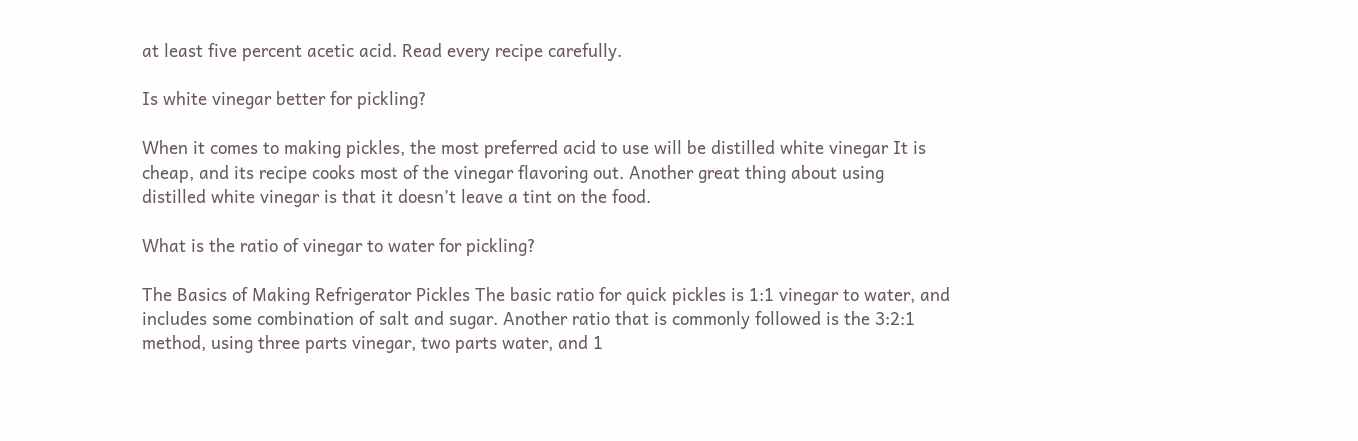at least five percent acetic acid. Read every recipe carefully.

Is white vinegar better for pickling?

When it comes to making pickles, the most preferred acid to use will be distilled white vinegar It is cheap, and its recipe cooks most of the vinegar flavoring out. Another great thing about using distilled white vinegar is that it doesn’t leave a tint on the food.

What is the ratio of vinegar to water for pickling?

The Basics of Making Refrigerator Pickles The basic ratio for quick pickles is 1:1 vinegar to water, and includes some combination of salt and sugar. Another ratio that is commonly followed is the 3:2:1 method, using three parts vinegar, two parts water, and 1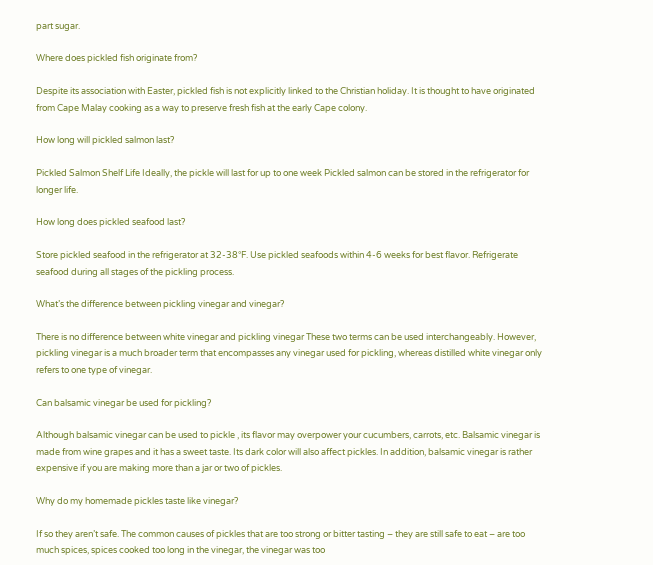part sugar.

Where does pickled fish originate from?

Despite its association with Easter, pickled fish is not explicitly linked to the Christian holiday. It is thought to have originated from Cape Malay cooking as a way to preserve fresh fish at the early Cape colony.

How long will pickled salmon last?

Pickled Salmon Shelf Life Ideally, the pickle will last for up to one week Pickled salmon can be stored in the refrigerator for longer life.

How long does pickled seafood last?

Store pickled seafood in the refrigerator at 32-38°F. Use pickled seafoods within 4-6 weeks for best flavor. Refrigerate seafood during all stages of the pickling process.

What’s the difference between pickling vinegar and vinegar?

There is no difference between white vinegar and pickling vinegar These two terms can be used interchangeably. However, pickling vinegar is a much broader term that encompasses any vinegar used for pickling, whereas distilled white vinegar only refers to one type of vinegar.

Can balsamic vinegar be used for pickling?

Although balsamic vinegar can be used to pickle , its flavor may overpower your cucumbers, carrots, etc. Balsamic vinegar is made from wine grapes and it has a sweet taste. Its dark color will also affect pickles. In addition, balsamic vinegar is rather expensive if you are making more than a jar or two of pickles.

Why do my homemade pickles taste like vinegar?

If so they aren’t safe. The common causes of pickles that are too strong or bitter tasting – they are still safe to eat – are too much spices, spices cooked too long in the vinegar, the vinegar was too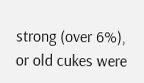strong (over 6%), or old cukes were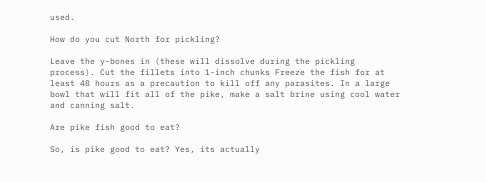used.

How do you cut North for pickling?

Leave the y-bones in (these will dissolve during the pickling process). Cut the fillets into 1-inch chunks Freeze the fish for at least 48 hours as a precaution to kill off any parasites. In a large bowl that will fit all of the pike, make a salt brine using cool water and canning salt.

Are pike fish good to eat?

So, is pike good to eat? Yes, its actually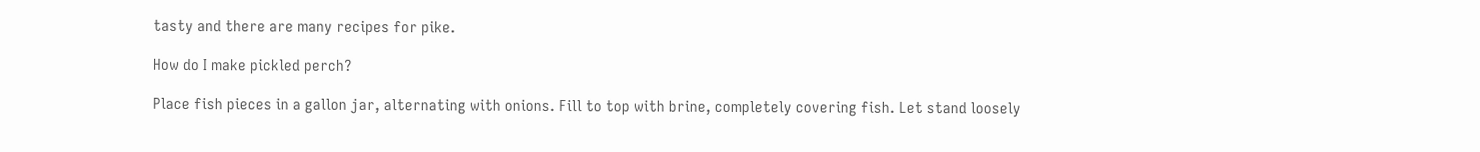tasty and there are many recipes for pike.

How do I make pickled perch?

Place fish pieces in a gallon jar, alternating with onions. Fill to top with brine, completely covering fish. Let stand loosely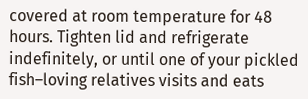covered at room temperature for 48 hours. Tighten lid and refrigerate indefinitely, or until one of your pickled fish–loving relatives visits and eats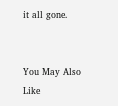it all gone.


You May Also Like